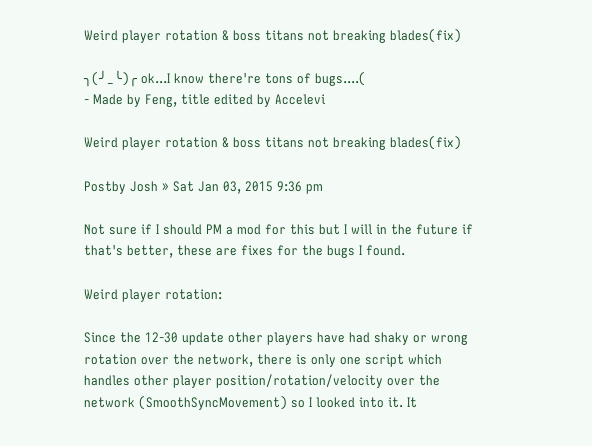Weird player rotation & boss titans not breaking blades(fix)

╮(╯_╰)╭ ok...I know there're tons of bugs....(
- Made by Feng, title edited by Accelevi

Weird player rotation & boss titans not breaking blades(fix)

Postby Josh » Sat Jan 03, 2015 9:36 pm

Not sure if I should PM a mod for this but I will in the future if that's better, these are fixes for the bugs I found.

Weird player rotation:

Since the 12-30 update other players have had shaky or wrong rotation over the network, there is only one script which
handles other player position/rotation/velocity over the network (SmoothSyncMovement) so I looked into it. It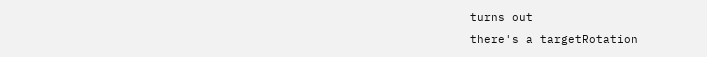turns out
there's a targetRotation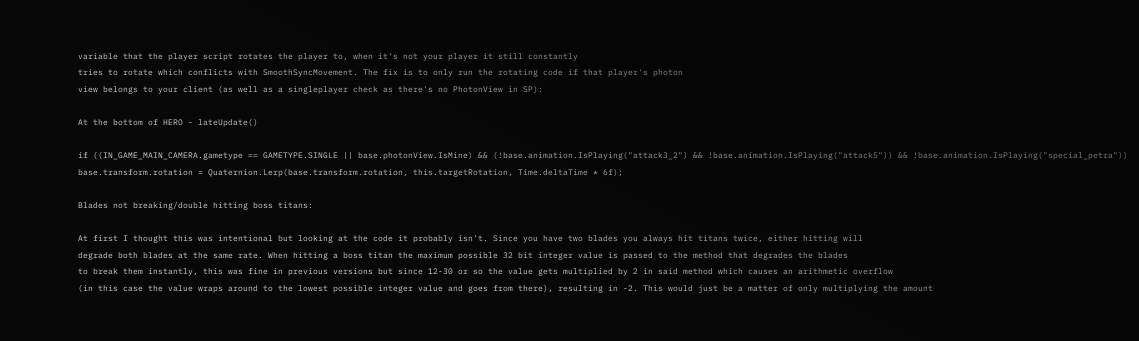variable that the player script rotates the player to, when it's not your player it still constantly
tries to rotate which conflicts with SmoothSyncMovement. The fix is to only run the rotating code if that player's photon
view belongs to your client (as well as a singleplayer check as there's no PhotonView in SP):

At the bottom of HERO - lateUpdate()

if ((IN_GAME_MAIN_CAMERA.gametype == GAMETYPE.SINGLE || base.photonView.IsMine) && (!base.animation.IsPlaying("attack3_2") && !base.animation.IsPlaying("attack5")) && !base.animation.IsPlaying("special_petra"))
base.transform.rotation = Quaternion.Lerp(base.transform.rotation, this.targetRotation, Time.deltaTime * 6f);

Blades not breaking/double hitting boss titans:

At first I thought this was intentional but looking at the code it probably isn't. Since you have two blades you always hit titans twice, either hitting will
degrade both blades at the same rate. When hitting a boss titan the maximum possible 32 bit integer value is passed to the method that degrades the blades
to break them instantly, this was fine in previous versions but since 12-30 or so the value gets multiplied by 2 in said method which causes an arithmetic overflow
(in this case the value wraps around to the lowest possible integer value and goes from there), resulting in -2. This would just be a matter of only multiplying the amount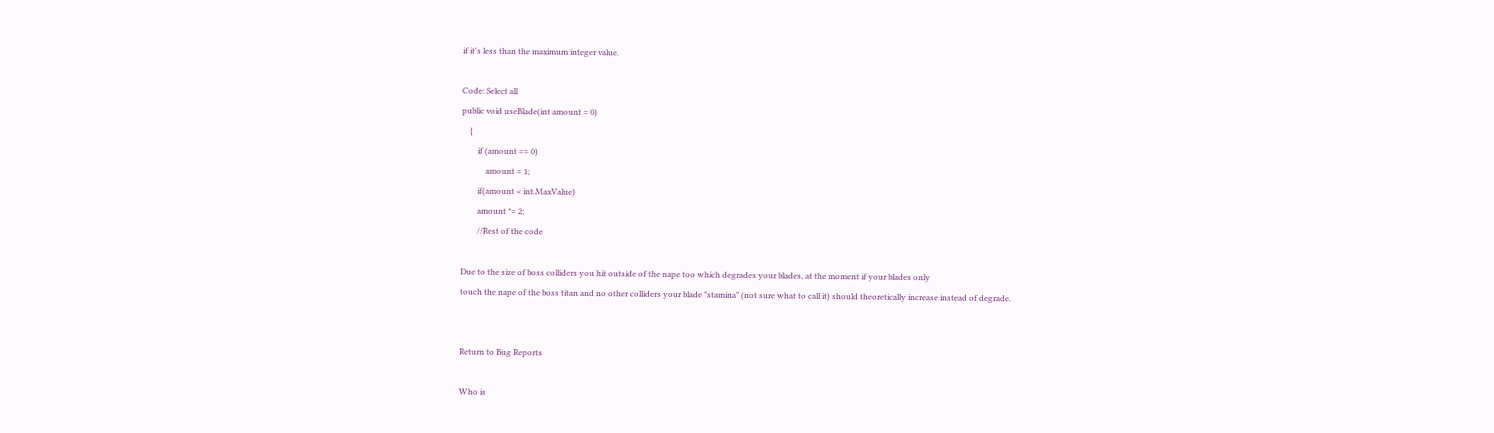if it's less than the maximum integer value.

Code: Select all
public void useBlade(int amount = 0)
    {
        if (amount == 0)
            amount = 1;
        if(amount < int.MaxValue)
        amount *= 2;
        //Rest of the code

Due to the size of boss colliders you hit outside of the nape too which degrades your blades, at the moment if your blades only
touch the nape of the boss titan and no other colliders your blade "stamina" (not sure what to call it) should theoretically increase instead of degrade.


Return to Bug Reports

Who is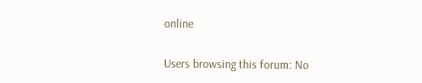online

Users browsing this forum: No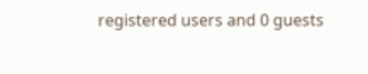registered users and 0 guests